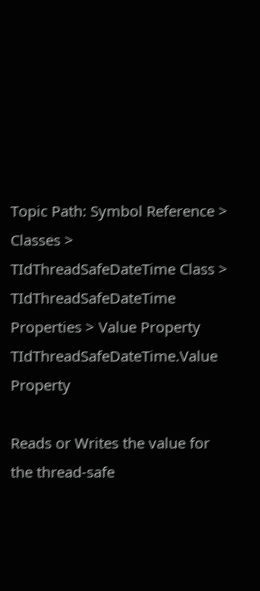Topic Path: Symbol Reference > Classes > TIdThreadSafeDateTime Class > TIdThreadSafeDateTime Properties > Value Property
TIdThreadSafeDateTime.Value Property

Reads or Writes the value for the thread-safe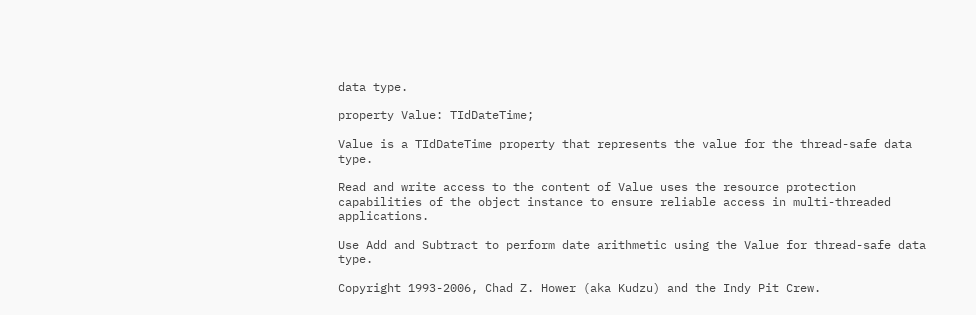data type.

property Value: TIdDateTime;

Value is a TIdDateTime property that represents the value for the thread-safe data type.

Read and write access to the content of Value uses the resource protection capabilities of the object instance to ensure reliable access in multi-threaded applications.

Use Add and Subtract to perform date arithmetic using the Value for thread-safe data type.

Copyright 1993-2006, Chad Z. Hower (aka Kudzu) and the Indy Pit Crew.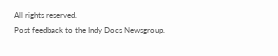All rights reserved.
Post feedback to the Indy Docs Newsgroup.